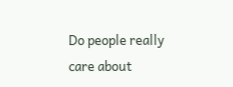Do people really care about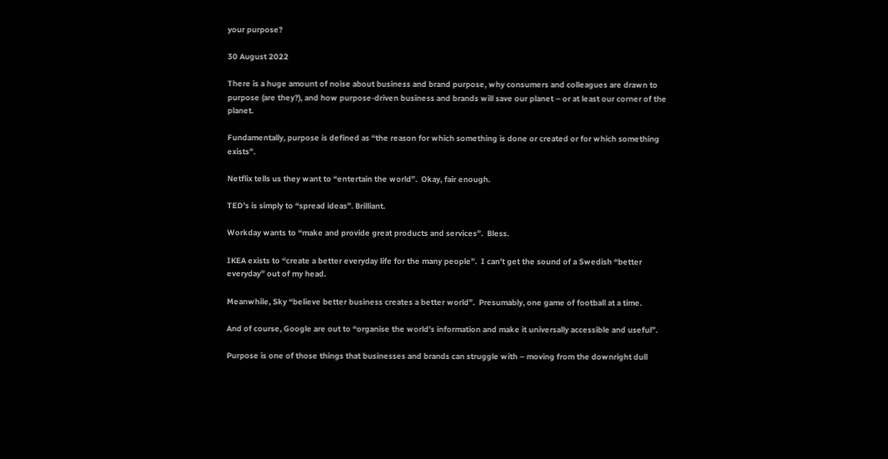your purpose?

30 August 2022

There is a huge amount of noise about business and brand purpose, why consumers and colleagues are drawn to purpose (are they?), and how purpose-driven business and brands will save our planet – or at least our corner of the planet.

Fundamentally, purpose is defined as “the reason for which something is done or created or for which something exists”.

Netflix tells us they want to “entertain the world”.  Okay, fair enough.

TED’s is simply to “spread ideas”. Brilliant.

Workday wants to “make and provide great products and services”.  Bless.

IKEA exists to “create a better everyday life for the many people”.  I can’t get the sound of a Swedish “better everyday” out of my head.

Meanwhile, Sky “believe better business creates a better world”.  Presumably, one game of football at a time.

And of course, Google are out to “organise the world’s information and make it universally accessible and useful”.

Purpose is one of those things that businesses and brands can struggle with – moving from the downright dull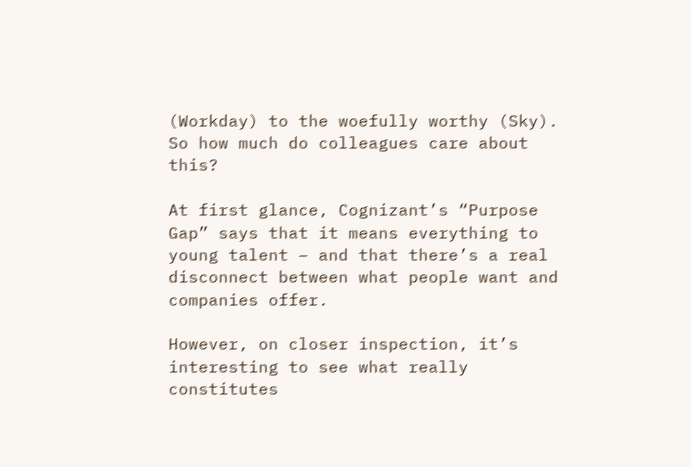(Workday) to the woefully worthy (Sky).  So how much do colleagues care about this?

At first glance, Cognizant’s “Purpose Gap” says that it means everything to young talent – and that there’s a real disconnect between what people want and companies offer.

However, on closer inspection, it’s interesting to see what really constitutes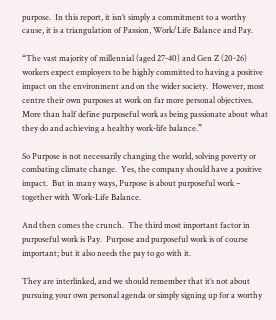purpose.  In this report, it isn’t simply a commitment to a worthy cause, it is a triangulation of Passion, Work/Life Balance and Pay.

“The vast majority of millennial (aged 27-40) and Gen Z (20-26) workers expect employers to be highly committed to having a positive impact on the environment and on the wider society.  However, most centre their own purposes at work on far more personal objectives. More than half define purposeful work as being passionate about what they do and achieving a healthy work-life balance.”

So Purpose is not necessarily changing the world, solving poverty or combating climate change.  Yes, the company should have a positive impact.  But in many ways, Purpose is about purposeful work – together with Work-Life Balance.

And then comes the crunch.  The third most important factor in purposeful work is Pay.  Purpose and purposeful work is of course important; but it also needs the pay to go with it.

They are interlinked, and we should remember that it’s not about pursuing your own personal agenda or simply signing up for a worthy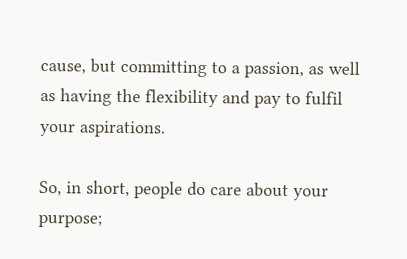cause, but committing to a passion, as well as having the flexibility and pay to fulfil your aspirations.

So, in short, people do care about your purpose;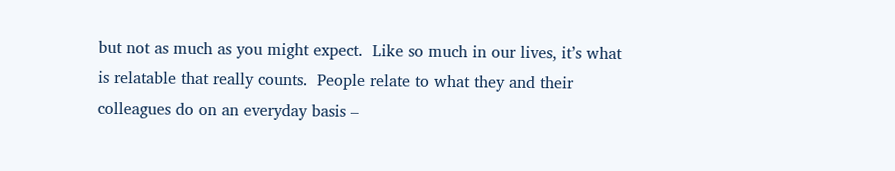but not as much as you might expect.  Like so much in our lives, it’s what is relatable that really counts.  People relate to what they and their colleagues do on an everyday basis –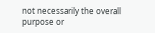not necessarily the overall purpose or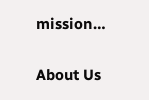mission…

About Us